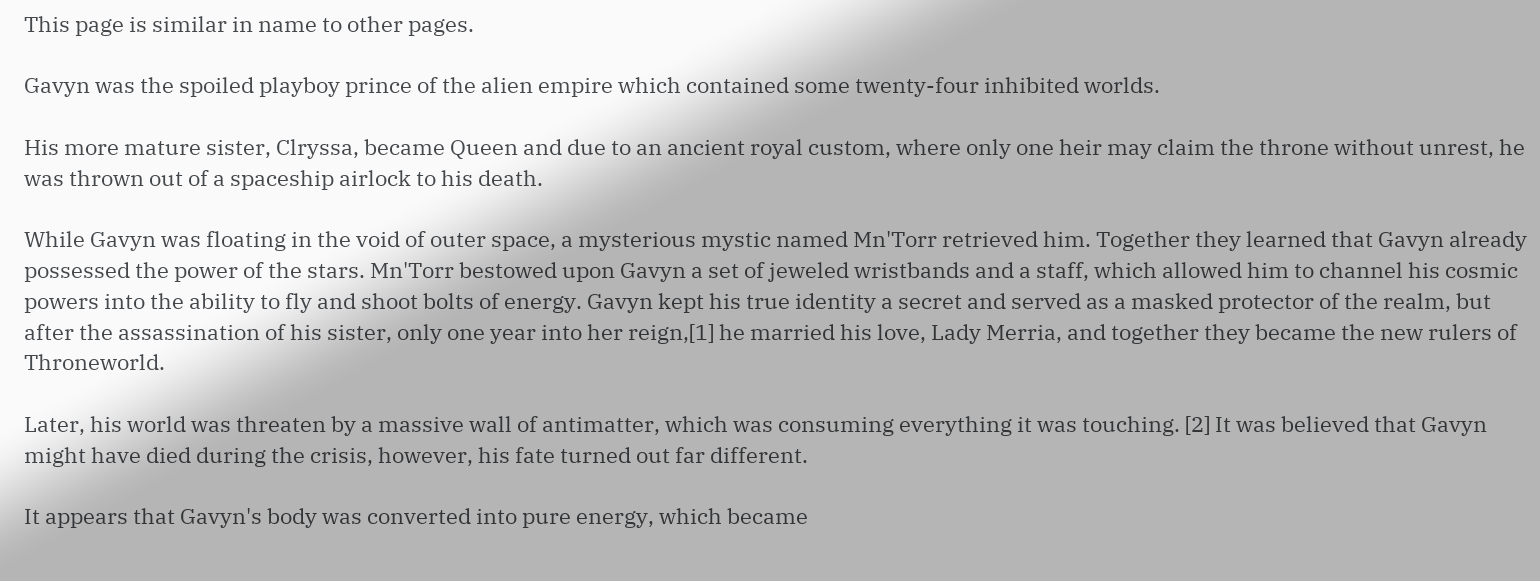This page is similar in name to other pages.

Gavyn was the spoiled playboy prince of the alien empire which contained some twenty-four inhibited worlds.

His more mature sister, Clryssa, became Queen and due to an ancient royal custom, where only one heir may claim the throne without unrest, he was thrown out of a spaceship airlock to his death.

While Gavyn was floating in the void of outer space, a mysterious mystic named Mn'Torr retrieved him. Together they learned that Gavyn already possessed the power of the stars. Mn'Torr bestowed upon Gavyn a set of jeweled wristbands and a staff, which allowed him to channel his cosmic powers into the ability to fly and shoot bolts of energy. Gavyn kept his true identity a secret and served as a masked protector of the realm, but after the assassination of his sister, only one year into her reign,[1] he married his love, Lady Merria, and together they became the new rulers of Throneworld.

Later, his world was threaten by a massive wall of antimatter, which was consuming everything it was touching. [2] It was believed that Gavyn might have died during the crisis, however, his fate turned out far different.

It appears that Gavyn's body was converted into pure energy, which became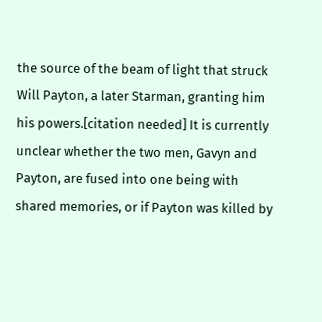the source of the beam of light that struck Will Payton, a later Starman, granting him his powers.[citation needed] It is currently unclear whether the two men, Gavyn and Payton, are fused into one being with shared memories, or if Payton was killed by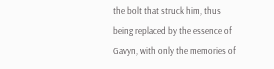the bolt that struck him, thus being replaced by the essence of Gavyn, with only the memories of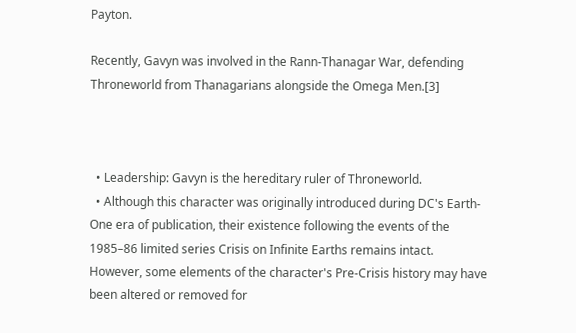Payton.

Recently, Gavyn was involved in the Rann-Thanagar War, defending Throneworld from Thanagarians alongside the Omega Men.[3]



  • Leadership: Gavyn is the hereditary ruler of Throneworld.
  • Although this character was originally introduced during DC's Earth-One era of publication, their existence following the events of the 1985–86 limited series Crisis on Infinite Earths remains intact. However, some elements of the character's Pre-Crisis history may have been altered or removed for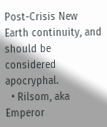Post-Crisis New Earth continuity, and should be considered apocryphal.
  • Rilsom, aka Emperor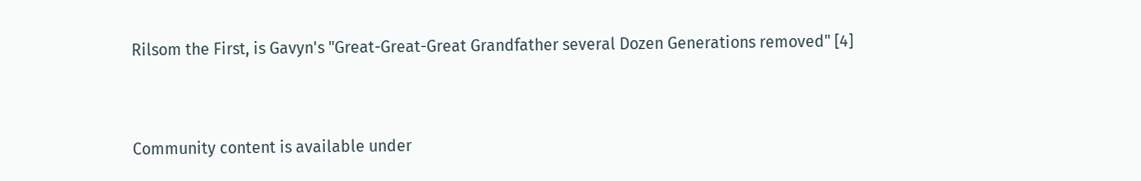Rilsom the First, is Gavyn's "Great-Great-Great Grandfather several Dozen Generations removed" [4]



Community content is available under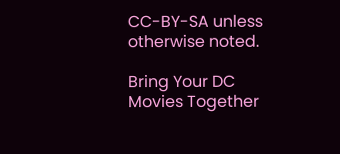CC-BY-SA unless otherwise noted.

Bring Your DC Movies Together